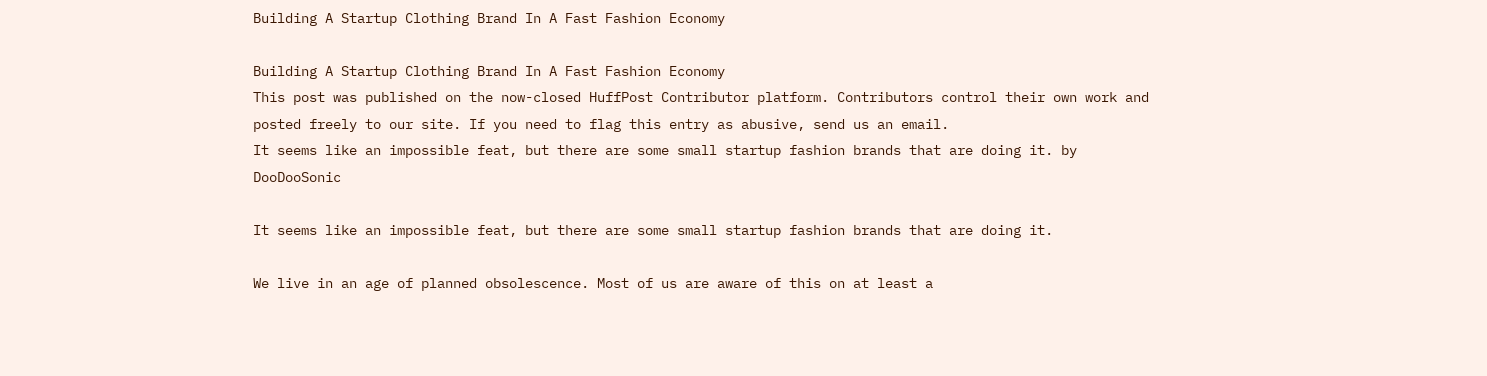Building A Startup Clothing Brand In A Fast Fashion Economy

Building A Startup Clothing Brand In A Fast Fashion Economy
This post was published on the now-closed HuffPost Contributor platform. Contributors control their own work and posted freely to our site. If you need to flag this entry as abusive, send us an email.
It seems like an impossible feat, but there are some small startup fashion brands that are doing it. by DooDooSonic

It seems like an impossible feat, but there are some small startup fashion brands that are doing it.

We live in an age of planned obsolescence. Most of us are aware of this on at least a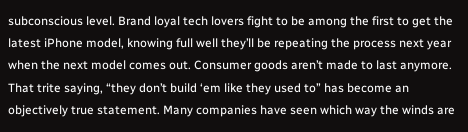subconscious level. Brand loyal tech lovers fight to be among the first to get the latest iPhone model, knowing full well they’ll be repeating the process next year when the next model comes out. Consumer goods aren’t made to last anymore. That trite saying, “they don’t build ‘em like they used to” has become an objectively true statement. Many companies have seen which way the winds are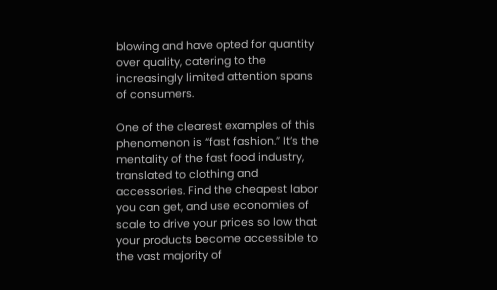blowing and have opted for quantity over quality, catering to the increasingly limited attention spans of consumers.

One of the clearest examples of this phenomenon is “fast fashion.” It’s the mentality of the fast food industry, translated to clothing and accessories. Find the cheapest labor you can get, and use economies of scale to drive your prices so low that your products become accessible to the vast majority of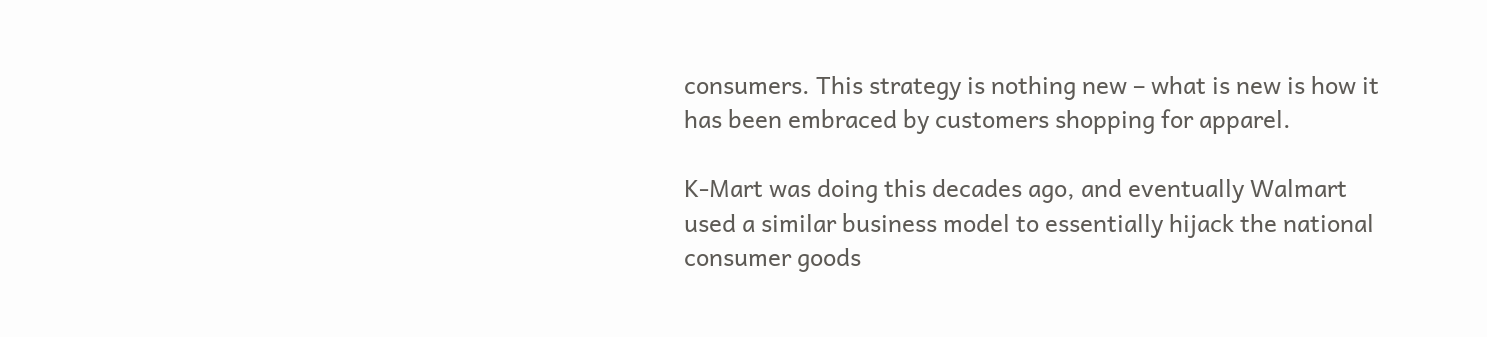consumers. This strategy is nothing new – what is new is how it has been embraced by customers shopping for apparel.

K-Mart was doing this decades ago, and eventually Walmart used a similar business model to essentially hijack the national consumer goods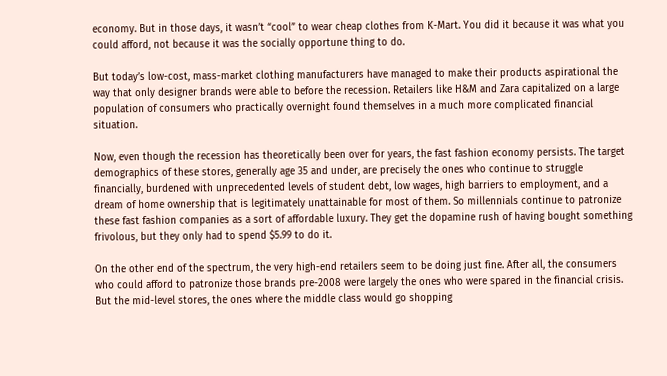economy. But in those days, it wasn’t “cool” to wear cheap clothes from K-Mart. You did it because it was what you could afford, not because it was the socially opportune thing to do.

But today’s low-cost, mass-market clothing manufacturers have managed to make their products aspirational the way that only designer brands were able to before the recession. Retailers like H&M and Zara capitalized on a large population of consumers who practically overnight found themselves in a much more complicated financial situation.

Now, even though the recession has theoretically been over for years, the fast fashion economy persists. The target demographics of these stores, generally age 35 and under, are precisely the ones who continue to struggle financially, burdened with unprecedented levels of student debt, low wages, high barriers to employment, and a dream of home ownership that is legitimately unattainable for most of them. So millennials continue to patronize these fast fashion companies as a sort of affordable luxury. They get the dopamine rush of having bought something frivolous, but they only had to spend $5.99 to do it.

On the other end of the spectrum, the very high-end retailers seem to be doing just fine. After all, the consumers who could afford to patronize those brands pre-2008 were largely the ones who were spared in the financial crisis. But the mid-level stores, the ones where the middle class would go shopping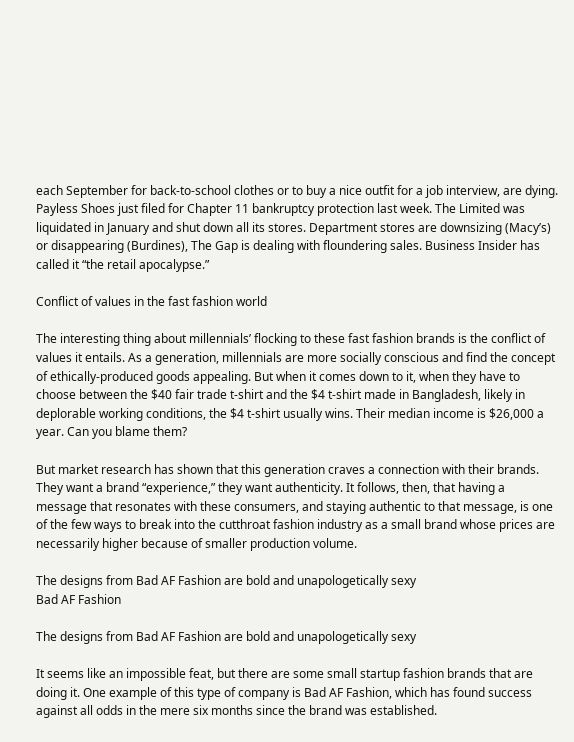each September for back-to-school clothes or to buy a nice outfit for a job interview, are dying. Payless Shoes just filed for Chapter 11 bankruptcy protection last week. The Limited was liquidated in January and shut down all its stores. Department stores are downsizing (Macy’s) or disappearing (Burdines), The Gap is dealing with floundering sales. Business Insider has called it “the retail apocalypse.”

Conflict of values in the fast fashion world

The interesting thing about millennials’ flocking to these fast fashion brands is the conflict of values it entails. As a generation, millennials are more socially conscious and find the concept of ethically-produced goods appealing. But when it comes down to it, when they have to choose between the $40 fair trade t-shirt and the $4 t-shirt made in Bangladesh, likely in deplorable working conditions, the $4 t-shirt usually wins. Their median income is $26,000 a year. Can you blame them?

But market research has shown that this generation craves a connection with their brands. They want a brand “experience,” they want authenticity. It follows, then, that having a message that resonates with these consumers, and staying authentic to that message, is one of the few ways to break into the cutthroat fashion industry as a small brand whose prices are necessarily higher because of smaller production volume.

The designs from Bad AF Fashion are bold and unapologetically sexy
Bad AF Fashion

The designs from Bad AF Fashion are bold and unapologetically sexy

It seems like an impossible feat, but there are some small startup fashion brands that are doing it. One example of this type of company is Bad AF Fashion, which has found success against all odds in the mere six months since the brand was established.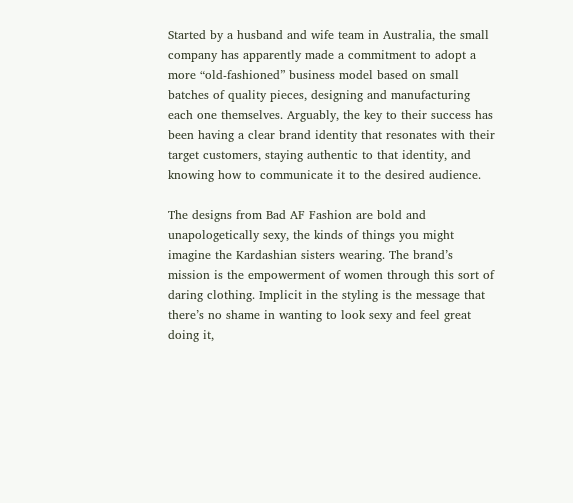Started by a husband and wife team in Australia, the small company has apparently made a commitment to adopt a more “old-fashioned” business model based on small batches of quality pieces, designing and manufacturing each one themselves. Arguably, the key to their success has been having a clear brand identity that resonates with their target customers, staying authentic to that identity, and knowing how to communicate it to the desired audience.

The designs from Bad AF Fashion are bold and unapologetically sexy, the kinds of things you might imagine the Kardashian sisters wearing. The brand’s mission is the empowerment of women through this sort of daring clothing. Implicit in the styling is the message that there’s no shame in wanting to look sexy and feel great doing it,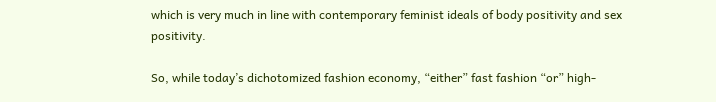which is very much in line with contemporary feminist ideals of body positivity and sex positivity.

So, while today’s dichotomized fashion economy, “either” fast fashion “or” high-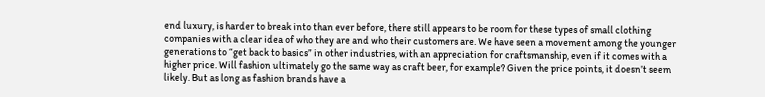end luxury, is harder to break into than ever before, there still appears to be room for these types of small clothing companies with a clear idea of who they are and who their customers are. We have seen a movement among the younger generations to “get back to basics” in other industries, with an appreciation for craftsmanship, even if it comes with a higher price. Will fashion ultimately go the same way as craft beer, for example? Given the price points, it doesn’t seem likely. But as long as fashion brands have a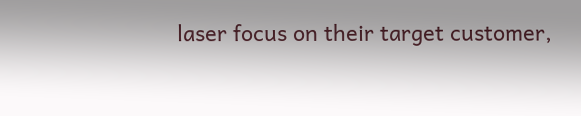laser focus on their target customer,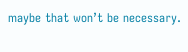maybe that won’t be necessary.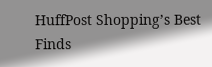HuffPost Shopping’s Best Finds